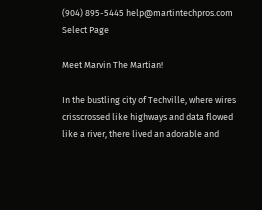(904) 895-5445 help@martintechpros.com
Select Page

Meet Marvin The Martian!

In the bustling city of Techville, where wires crisscrossed like highways and data flowed like a river, there lived an adorable and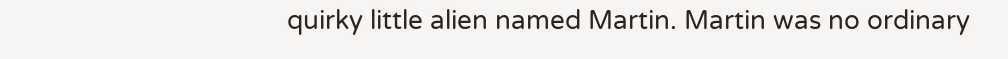quirky little alien named Martin. Martin was no ordinary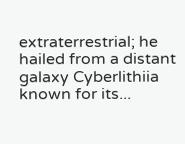extraterrestrial; he hailed from a distant galaxy Cyberlithiia known for its...